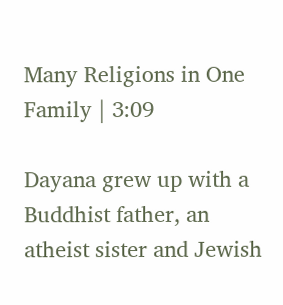Many Religions in One Family | 3:09

Dayana grew up with a Buddhist father, an atheist sister and Jewish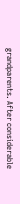grandparents. After considerable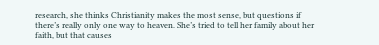research, she thinks Christianity makes the most sense, but questions if there’s really only one way to heaven. She’s tried to tell her family about her faith, but that causes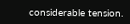considerable tension.